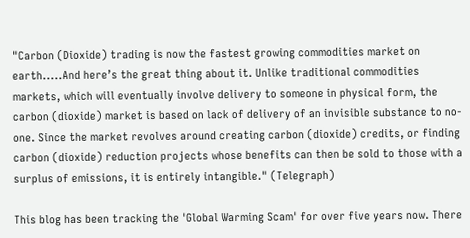"Carbon (Dioxide) trading is now the fastest growing commodities market on earth.....And here’s the great thing about it. Unlike traditional commodities markets, which will eventually involve delivery to someone in physical form, the carbon (dioxide) market is based on lack of delivery of an invisible substance to no-one. Since the market revolves around creating carbon (dioxide) credits, or finding carbon (dioxide) reduction projects whose benefits can then be sold to those with a surplus of emissions, it is entirely intangible." (Telegraph)

This blog has been tracking the 'Global Warming Scam' for over five years now. There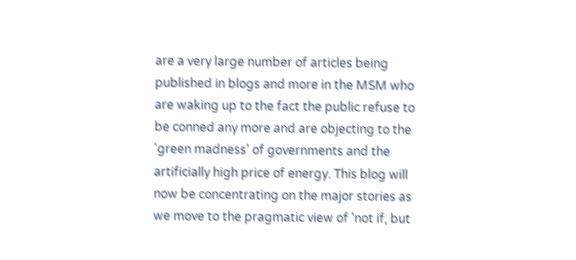are a very large number of articles being published in blogs and more in the MSM who are waking up to the fact the public refuse to be conned any more and are objecting to the 'green madness' of governments and the artificially high price of energy. This blog will now be concentrating on the major stories as we move to the pragmatic view of 'not if, but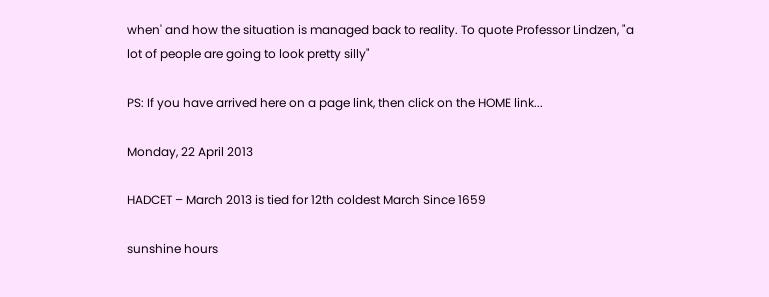when' and how the situation is managed back to reality. To quote Professor Lindzen, "a lot of people are going to look pretty silly"

PS: If you have arrived here on a page link, then click on the HOME link...

Monday, 22 April 2013

HADCET – March 2013 is tied for 12th coldest March Since 1659

sunshine hours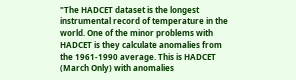"The HADCET dataset is the longest instrumental record of temperature in the world. One of the minor problems with HADCET is they calculate anomalies from the 1961-1990 average. This is HADCET (March Only) with anomalies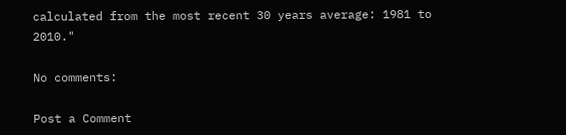calculated from the most recent 30 years average: 1981 to 2010."

No comments:

Post a Comment